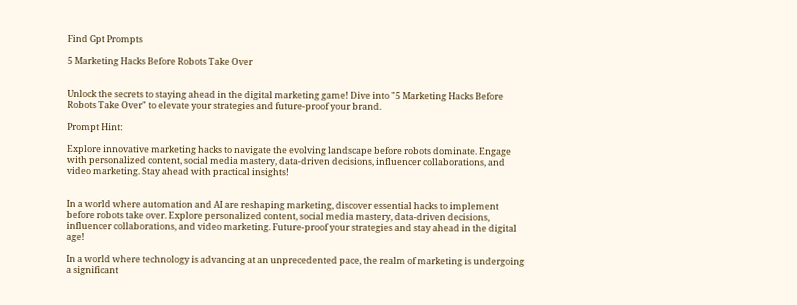Find Gpt Prompts

5 Marketing Hacks Before Robots Take Over


Unlock the secrets to staying ahead in the digital marketing game! Dive into "5 Marketing Hacks Before Robots Take Over" to elevate your strategies and future-proof your brand.

Prompt Hint:

Explore innovative marketing hacks to navigate the evolving landscape before robots dominate. Engage with personalized content, social media mastery, data-driven decisions, influencer collaborations, and video marketing. Stay ahead with practical insights!


In a world where automation and AI are reshaping marketing, discover essential hacks to implement before robots take over. Explore personalized content, social media mastery, data-driven decisions, influencer collaborations, and video marketing. Future-proof your strategies and stay ahead in the digital age!

In a world where technology is advancing at an unprecedented pace, the realm of marketing is undergoing a significant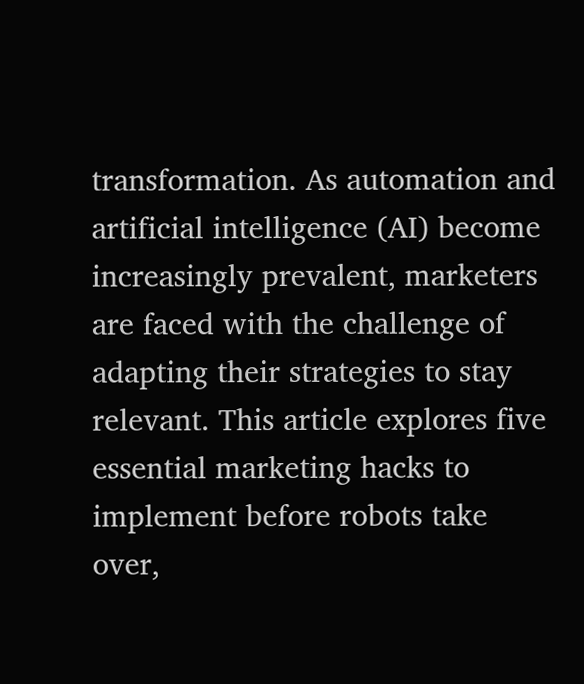transformation. As automation and artificial intelligence (AI) become increasingly prevalent, marketers are faced with the challenge of adapting their strategies to stay relevant. This article explores five essential marketing hacks to implement before robots take over,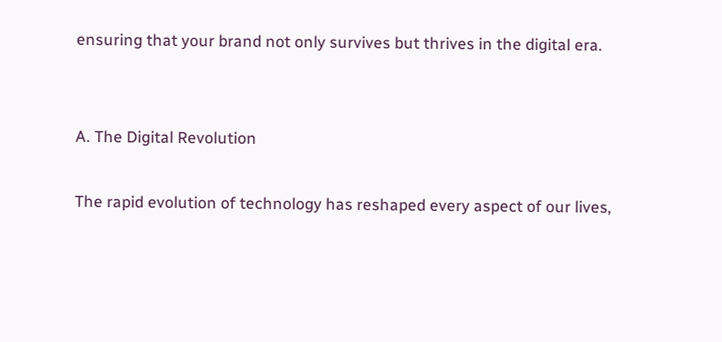ensuring that your brand not only survives but thrives in the digital era.


A. The Digital Revolution

The rapid evolution of technology has reshaped every aspect of our lives,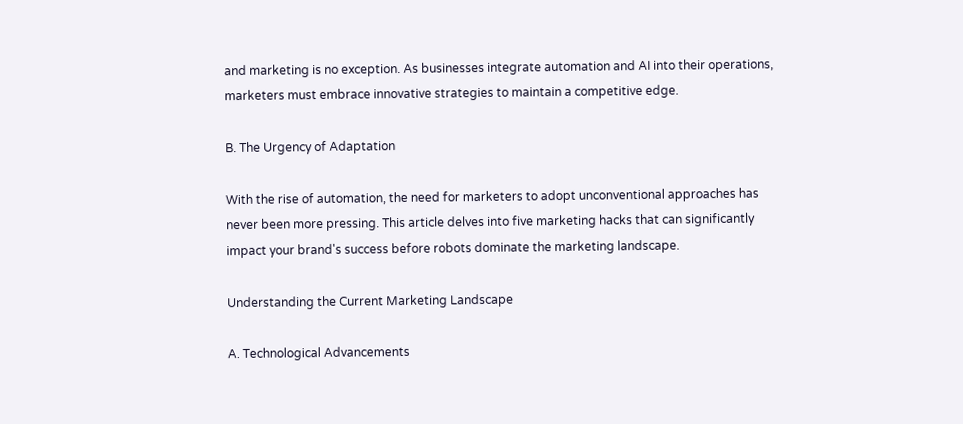and marketing is no exception. As businesses integrate automation and AI into their operations, marketers must embrace innovative strategies to maintain a competitive edge.

B. The Urgency of Adaptation

With the rise of automation, the need for marketers to adopt unconventional approaches has never been more pressing. This article delves into five marketing hacks that can significantly impact your brand's success before robots dominate the marketing landscape.

Understanding the Current Marketing Landscape

A. Technological Advancements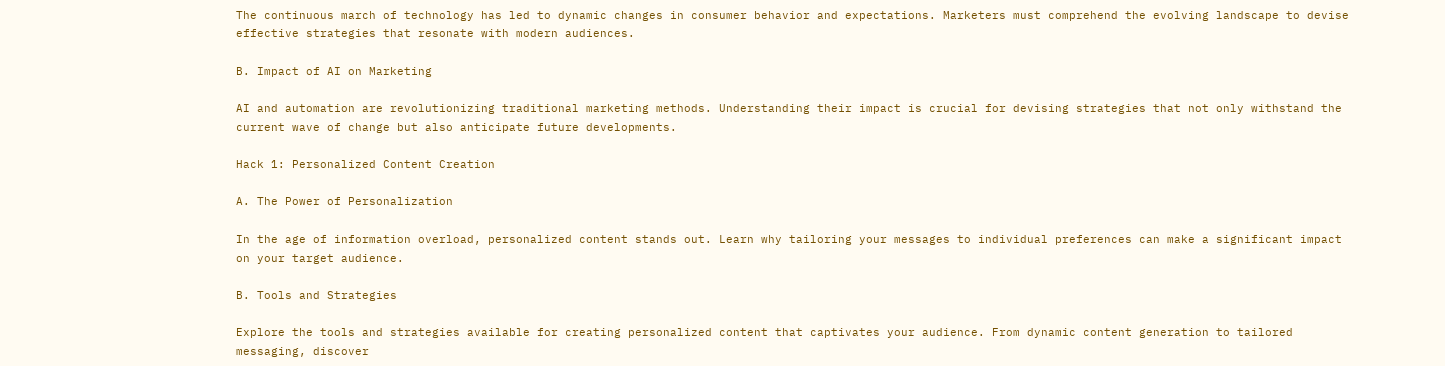The continuous march of technology has led to dynamic changes in consumer behavior and expectations. Marketers must comprehend the evolving landscape to devise effective strategies that resonate with modern audiences.

B. Impact of AI on Marketing

AI and automation are revolutionizing traditional marketing methods. Understanding their impact is crucial for devising strategies that not only withstand the current wave of change but also anticipate future developments.

Hack 1: Personalized Content Creation

A. The Power of Personalization

In the age of information overload, personalized content stands out. Learn why tailoring your messages to individual preferences can make a significant impact on your target audience.

B. Tools and Strategies

Explore the tools and strategies available for creating personalized content that captivates your audience. From dynamic content generation to tailored messaging, discover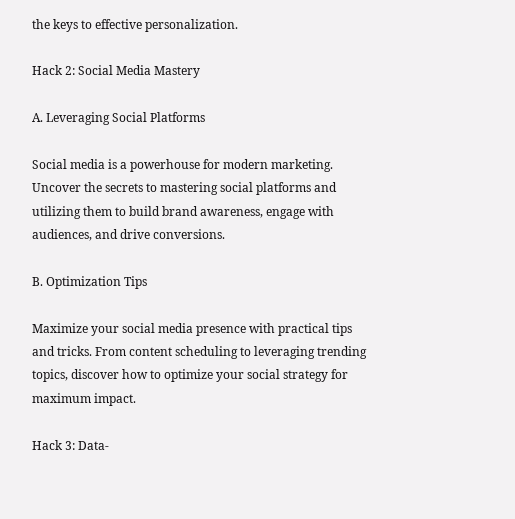the keys to effective personalization.

Hack 2: Social Media Mastery

A. Leveraging Social Platforms

Social media is a powerhouse for modern marketing. Uncover the secrets to mastering social platforms and utilizing them to build brand awareness, engage with audiences, and drive conversions.

B. Optimization Tips

Maximize your social media presence with practical tips and tricks. From content scheduling to leveraging trending topics, discover how to optimize your social strategy for maximum impact.

Hack 3: Data-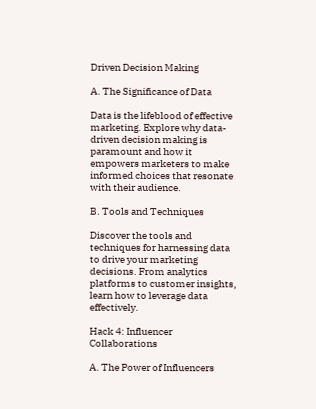Driven Decision Making

A. The Significance of Data

Data is the lifeblood of effective marketing. Explore why data-driven decision making is paramount and how it empowers marketers to make informed choices that resonate with their audience.

B. Tools and Techniques

Discover the tools and techniques for harnessing data to drive your marketing decisions. From analytics platforms to customer insights, learn how to leverage data effectively.

Hack 4: Influencer Collaborations

A. The Power of Influencers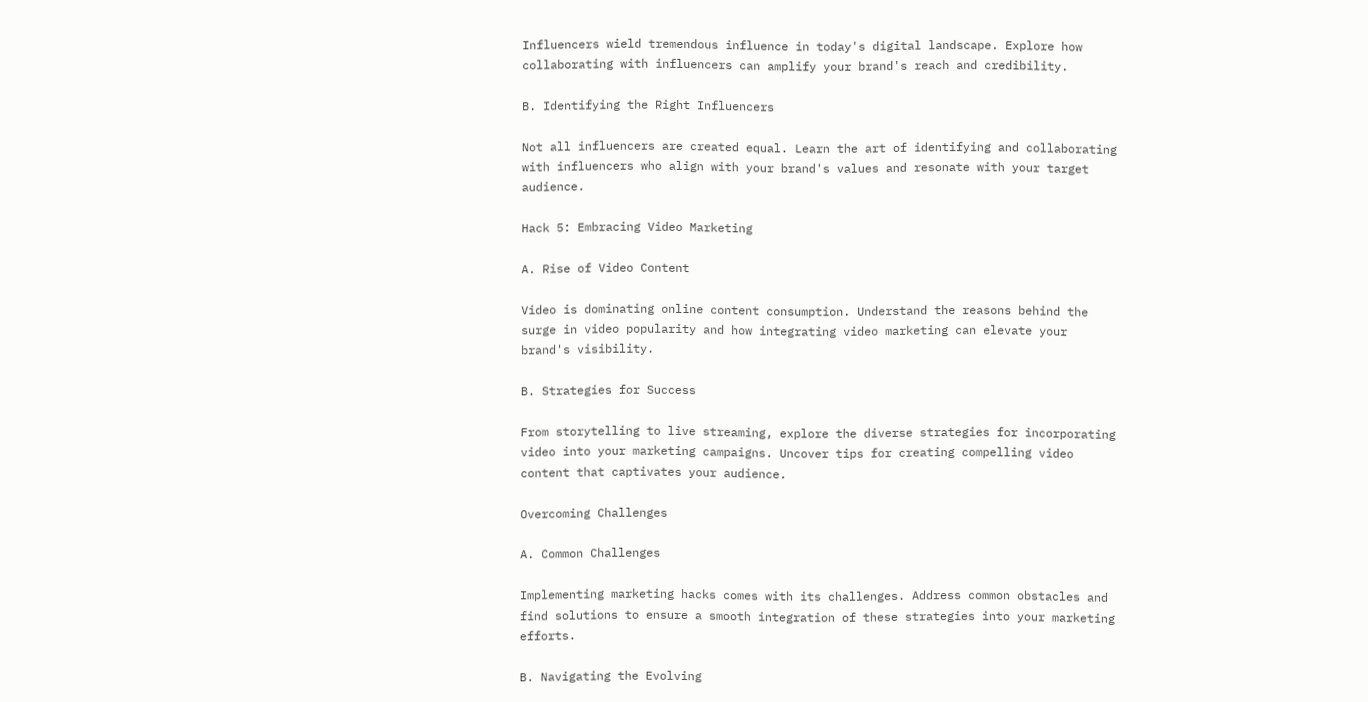Influencers wield tremendous influence in today's digital landscape. Explore how collaborating with influencers can amplify your brand's reach and credibility.

B. Identifying the Right Influencers

Not all influencers are created equal. Learn the art of identifying and collaborating with influencers who align with your brand's values and resonate with your target audience.

Hack 5: Embracing Video Marketing

A. Rise of Video Content

Video is dominating online content consumption. Understand the reasons behind the surge in video popularity and how integrating video marketing can elevate your brand's visibility.

B. Strategies for Success

From storytelling to live streaming, explore the diverse strategies for incorporating video into your marketing campaigns. Uncover tips for creating compelling video content that captivates your audience.

Overcoming Challenges

A. Common Challenges

Implementing marketing hacks comes with its challenges. Address common obstacles and find solutions to ensure a smooth integration of these strategies into your marketing efforts.

B. Navigating the Evolving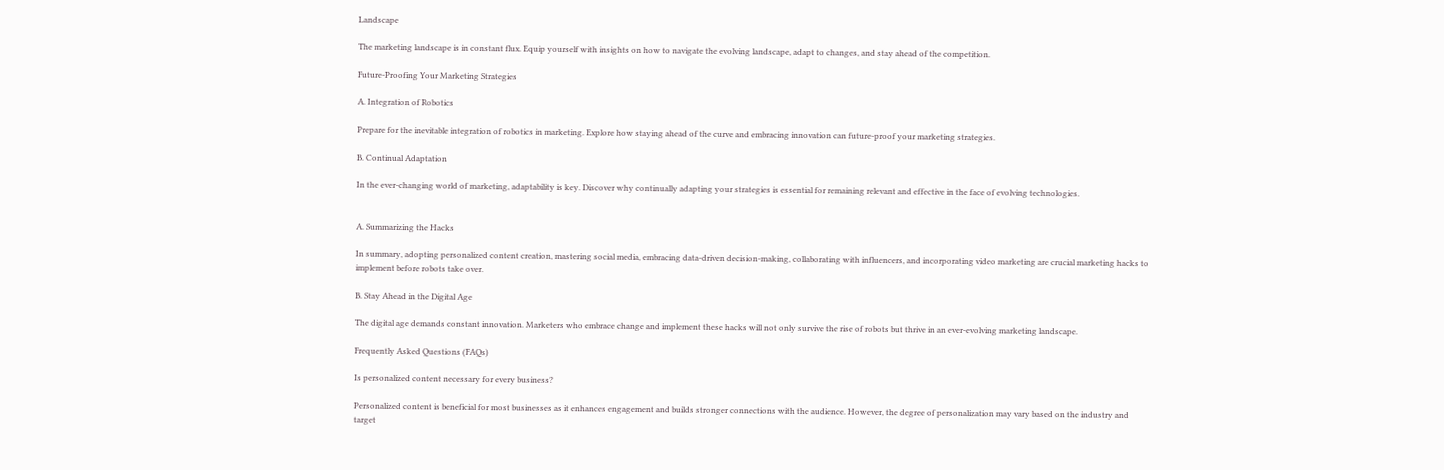Landscape

The marketing landscape is in constant flux. Equip yourself with insights on how to navigate the evolving landscape, adapt to changes, and stay ahead of the competition.

Future-Proofing Your Marketing Strategies

A. Integration of Robotics

Prepare for the inevitable integration of robotics in marketing. Explore how staying ahead of the curve and embracing innovation can future-proof your marketing strategies.

B. Continual Adaptation

In the ever-changing world of marketing, adaptability is key. Discover why continually adapting your strategies is essential for remaining relevant and effective in the face of evolving technologies.


A. Summarizing the Hacks

In summary, adopting personalized content creation, mastering social media, embracing data-driven decision-making, collaborating with influencers, and incorporating video marketing are crucial marketing hacks to implement before robots take over.

B. Stay Ahead in the Digital Age

The digital age demands constant innovation. Marketers who embrace change and implement these hacks will not only survive the rise of robots but thrive in an ever-evolving marketing landscape.

Frequently Asked Questions (FAQs)

Is personalized content necessary for every business?

Personalized content is beneficial for most businesses as it enhances engagement and builds stronger connections with the audience. However, the degree of personalization may vary based on the industry and target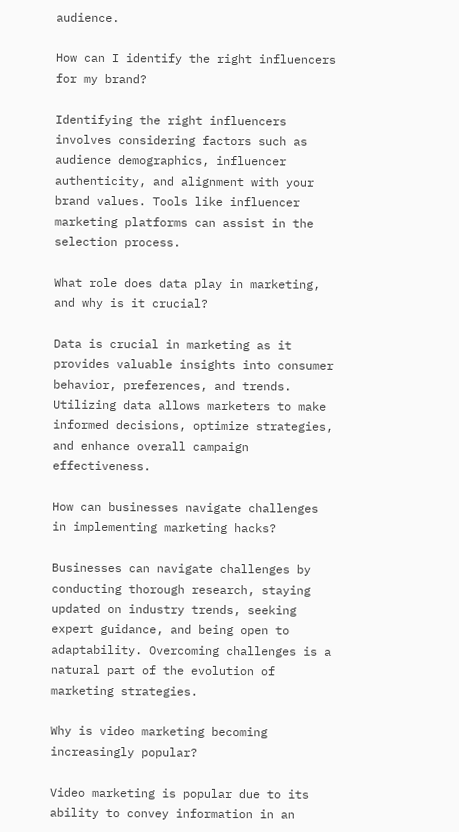audience.

How can I identify the right influencers for my brand?

Identifying the right influencers involves considering factors such as audience demographics, influencer authenticity, and alignment with your brand values. Tools like influencer marketing platforms can assist in the selection process.

What role does data play in marketing, and why is it crucial?

Data is crucial in marketing as it provides valuable insights into consumer behavior, preferences, and trends. Utilizing data allows marketers to make informed decisions, optimize strategies, and enhance overall campaign effectiveness.

How can businesses navigate challenges in implementing marketing hacks?

Businesses can navigate challenges by conducting thorough research, staying updated on industry trends, seeking expert guidance, and being open to adaptability. Overcoming challenges is a natural part of the evolution of marketing strategies.

Why is video marketing becoming increasingly popular?

Video marketing is popular due to its ability to convey information in an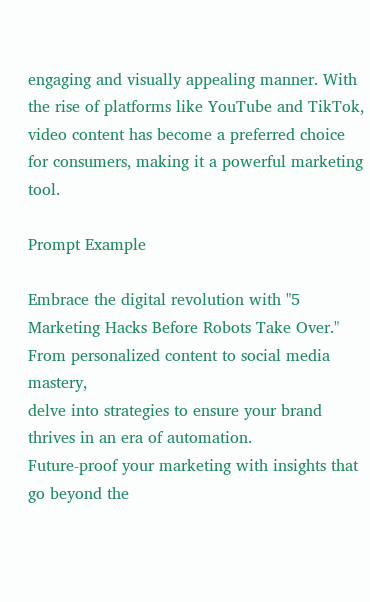engaging and visually appealing manner. With the rise of platforms like YouTube and TikTok, video content has become a preferred choice for consumers, making it a powerful marketing tool.

Prompt Example

Embrace the digital revolution with "5 Marketing Hacks Before Robots Take Over."
From personalized content to social media mastery,
delve into strategies to ensure your brand thrives in an era of automation.
Future-proof your marketing with insights that go beyond the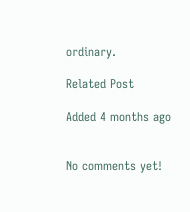ordinary.

Related Post

Added 4 months ago


No comments yet!